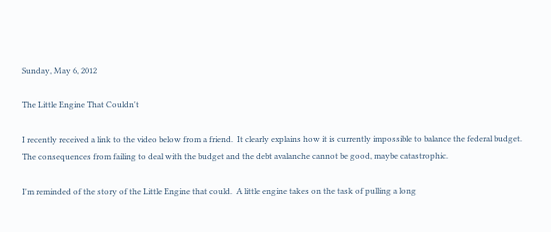Sunday, May 6, 2012

The Little Engine That Couldn't

I recently received a link to the video below from a friend.  It clearly explains how it is currently impossible to balance the federal budget.  The consequences from failing to deal with the budget and the debt avalanche cannot be good, maybe catastrophic.

I'm reminded of the story of the Little Engine that could.  A little engine takes on the task of pulling a long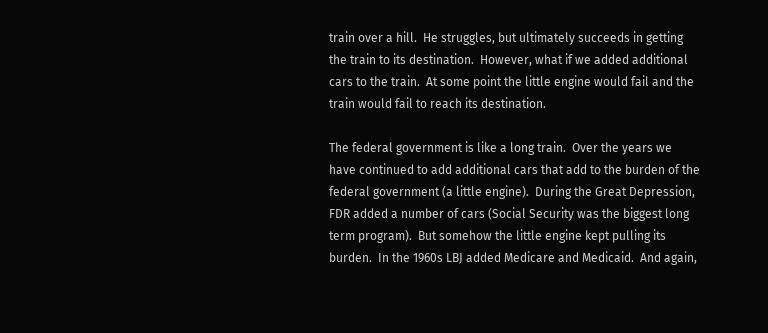train over a hill.  He struggles, but ultimately succeeds in getting the train to its destination.  However, what if we added additional cars to the train.  At some point the little engine would fail and the train would fail to reach its destination.

The federal government is like a long train.  Over the years we have continued to add additional cars that add to the burden of the federal government (a little engine).  During the Great Depression, FDR added a number of cars (Social Security was the biggest long term program).  But somehow the little engine kept pulling its burden.  In the 1960s LBJ added Medicare and Medicaid.  And again,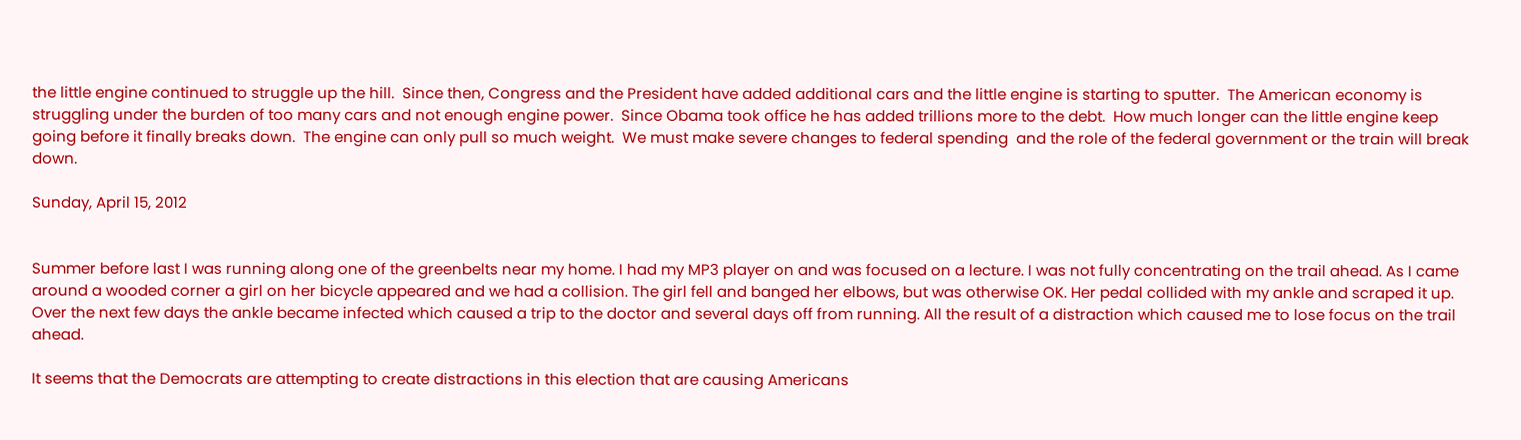the little engine continued to struggle up the hill.  Since then, Congress and the President have added additional cars and the little engine is starting to sputter.  The American economy is struggling under the burden of too many cars and not enough engine power.  Since Obama took office he has added trillions more to the debt.  How much longer can the little engine keep going before it finally breaks down.  The engine can only pull so much weight.  We must make severe changes to federal spending  and the role of the federal government or the train will break down.

Sunday, April 15, 2012


Summer before last I was running along one of the greenbelts near my home. I had my MP3 player on and was focused on a lecture. I was not fully concentrating on the trail ahead. As I came around a wooded corner a girl on her bicycle appeared and we had a collision. The girl fell and banged her elbows, but was otherwise OK. Her pedal collided with my ankle and scraped it up. Over the next few days the ankle became infected which caused a trip to the doctor and several days off from running. All the result of a distraction which caused me to lose focus on the trail ahead.

It seems that the Democrats are attempting to create distractions in this election that are causing Americans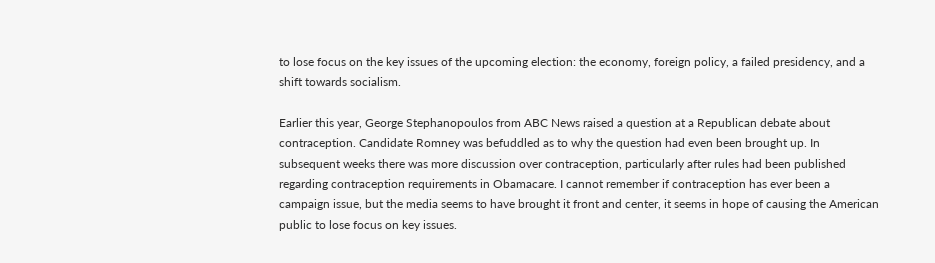to lose focus on the key issues of the upcoming election: the economy, foreign policy, a failed presidency, and a shift towards socialism.

Earlier this year, George Stephanopoulos from ABC News raised a question at a Republican debate about contraception. Candidate Romney was befuddled as to why the question had even been brought up. In subsequent weeks there was more discussion over contraception, particularly after rules had been published regarding contraception requirements in Obamacare. I cannot remember if contraception has ever been a campaign issue, but the media seems to have brought it front and center, it seems in hope of causing the American public to lose focus on key issues.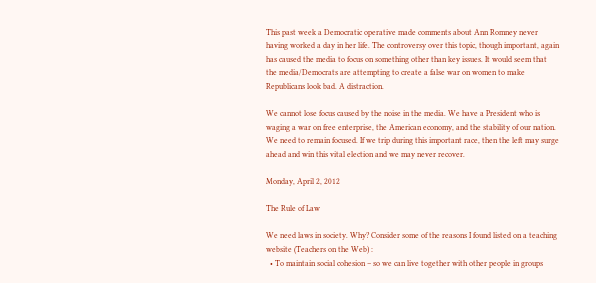This past week a Democratic operative made comments about Ann Romney never having worked a day in her life. The controversy over this topic, though important, again has caused the media to focus on something other than key issues. It would seem that the media/Democrats are attempting to create a false war on women to make Republicans look bad. A distraction.

We cannot lose focus caused by the noise in the media. We have a President who is waging a war on free enterprise, the American economy, and the stability of our nation. We need to remain focused. If we trip during this important race, then the left may surge ahead and win this vital election and we may never recover.

Monday, April 2, 2012

The Rule of Law

We need laws in society. Why? Consider some of the reasons I found listed on a teaching website (Teachers on the Web) :
  • To maintain social cohesion – so we can live together with other people in groups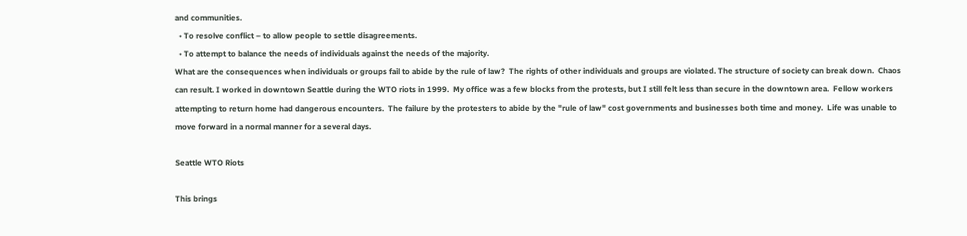and communities.
  • To resolve conflict – to allow people to settle disagreements.
  • To attempt to balance the needs of individuals against the needs of the majority.
What are the consequences when individuals or groups fail to abide by the rule of law?  The rights of other individuals and groups are violated. The structure of society can break down.  Chaos can result. I worked in downtown Seattle during the WTO riots in 1999.  My office was a few blocks from the protests, but I still felt less than secure in the downtown area.  Fellow workers attempting to return home had dangerous encounters.  The failure by the protesters to abide by the "rule of law" cost governments and businesses both time and money.  Life was unable to move forward in a normal manner for a several days.

Seattle WTO Riots

This brings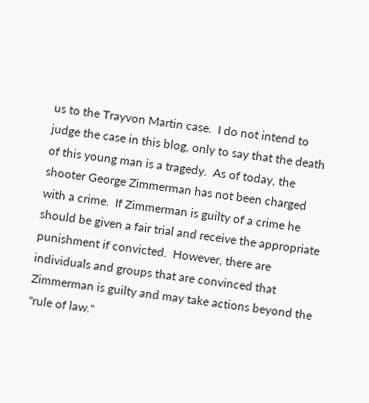us to the Trayvon Martin case.  I do not intend to judge the case in this blog, only to say that the death of this young man is a tragedy.  As of today, the shooter George Zimmerman has not been charged with a crime.  If Zimmerman is guilty of a crime he should be given a fair trial and receive the appropriate punishment if convicted.  However, there are individuals and groups that are convinced that Zimmerman is guilty and may take actions beyond the "rule of law."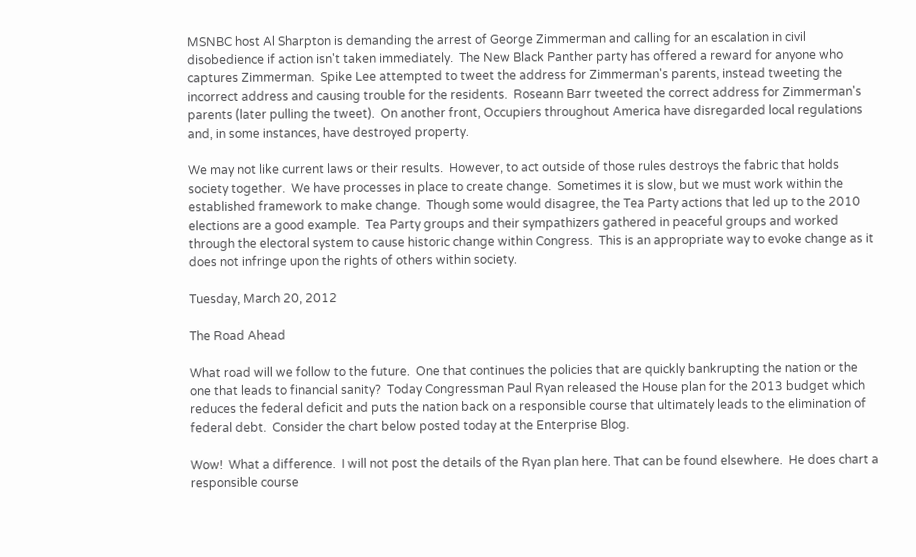MSNBC host Al Sharpton is demanding the arrest of George Zimmerman and calling for an escalation in civil disobedience if action isn't taken immediately.  The New Black Panther party has offered a reward for anyone who captures Zimmerman.  Spike Lee attempted to tweet the address for Zimmerman's parents, instead tweeting the incorrect address and causing trouble for the residents.  Roseann Barr tweeted the correct address for Zimmerman's parents (later pulling the tweet).  On another front, Occupiers throughout America have disregarded local regulations and, in some instances, have destroyed property.

We may not like current laws or their results.  However, to act outside of those rules destroys the fabric that holds society together.  We have processes in place to create change.  Sometimes it is slow, but we must work within the established framework to make change.  Though some would disagree, the Tea Party actions that led up to the 2010 elections are a good example.  Tea Party groups and their sympathizers gathered in peaceful groups and worked through the electoral system to cause historic change within Congress.  This is an appropriate way to evoke change as it does not infringe upon the rights of others within society.

Tuesday, March 20, 2012

The Road Ahead

What road will we follow to the future.  One that continues the policies that are quickly bankrupting the nation or the one that leads to financial sanity?  Today Congressman Paul Ryan released the House plan for the 2013 budget which reduces the federal deficit and puts the nation back on a responsible course that ultimately leads to the elimination of federal debt.  Consider the chart below posted today at the Enterprise Blog.

Wow!  What a difference.  I will not post the details of the Ryan plan here. That can be found elsewhere.  He does chart a responsible course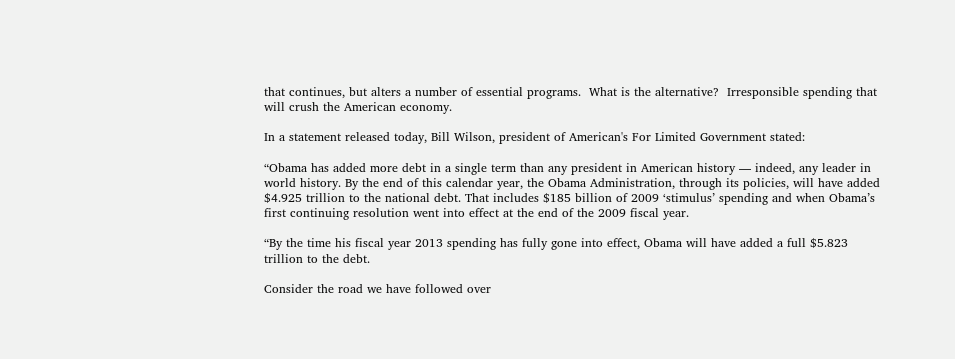that continues, but alters a number of essential programs.  What is the alternative?  Irresponsible spending that will crush the American economy.

In a statement released today, Bill Wilson, president of American's For Limited Government stated:

“Obama has added more debt in a single term than any president in American history — indeed, any leader in world history. By the end of this calendar year, the Obama Administration, through its policies, will have added $4.925 trillion to the national debt. That includes $185 billion of 2009 ‘stimulus’ spending and when Obama’s first continuing resolution went into effect at the end of the 2009 fiscal year.

“By the time his fiscal year 2013 spending has fully gone into effect, Obama will have added a full $5.823 trillion to the debt.

Consider the road we have followed over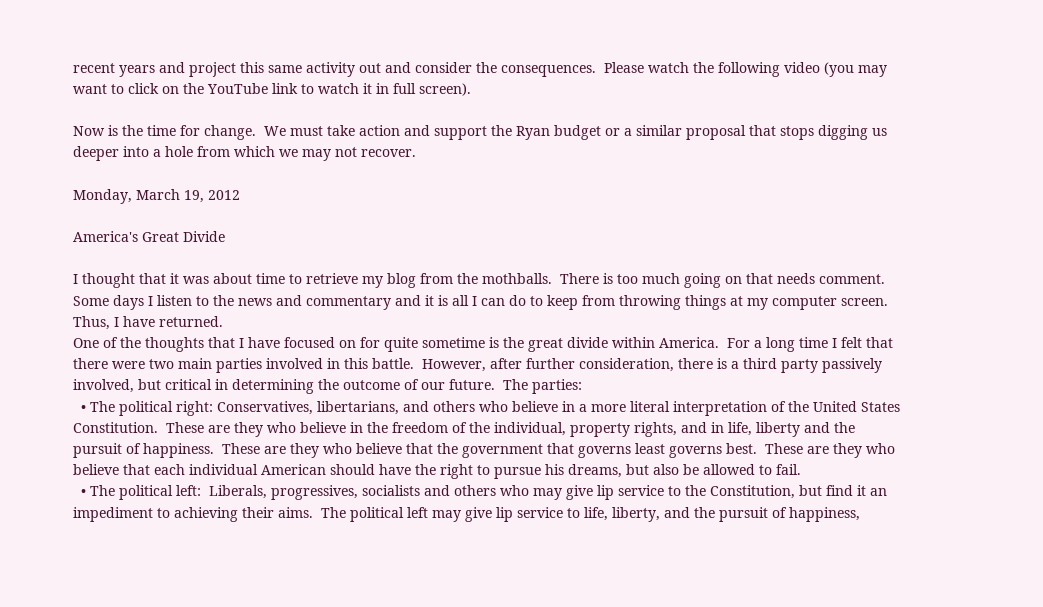recent years and project this same activity out and consider the consequences.  Please watch the following video (you may want to click on the YouTube link to watch it in full screen).

Now is the time for change.  We must take action and support the Ryan budget or a similar proposal that stops digging us deeper into a hole from which we may not recover.

Monday, March 19, 2012

America's Great Divide

I thought that it was about time to retrieve my blog from the mothballs.  There is too much going on that needs comment.  Some days I listen to the news and commentary and it is all I can do to keep from throwing things at my computer screen.  Thus, I have returned.
One of the thoughts that I have focused on for quite sometime is the great divide within America.  For a long time I felt that there were two main parties involved in this battle.  However, after further consideration, there is a third party passively involved, but critical in determining the outcome of our future.  The parties:
  • The political right: Conservatives, libertarians, and others who believe in a more literal interpretation of the United States Constitution.  These are they who believe in the freedom of the individual, property rights, and in life, liberty and the pursuit of happiness.  These are they who believe that the government that governs least governs best.  These are they who believe that each individual American should have the right to pursue his dreams, but also be allowed to fail.
  • The political left:  Liberals, progressives, socialists and others who may give lip service to the Constitution, but find it an impediment to achieving their aims.  The political left may give lip service to life, liberty, and the pursuit of happiness,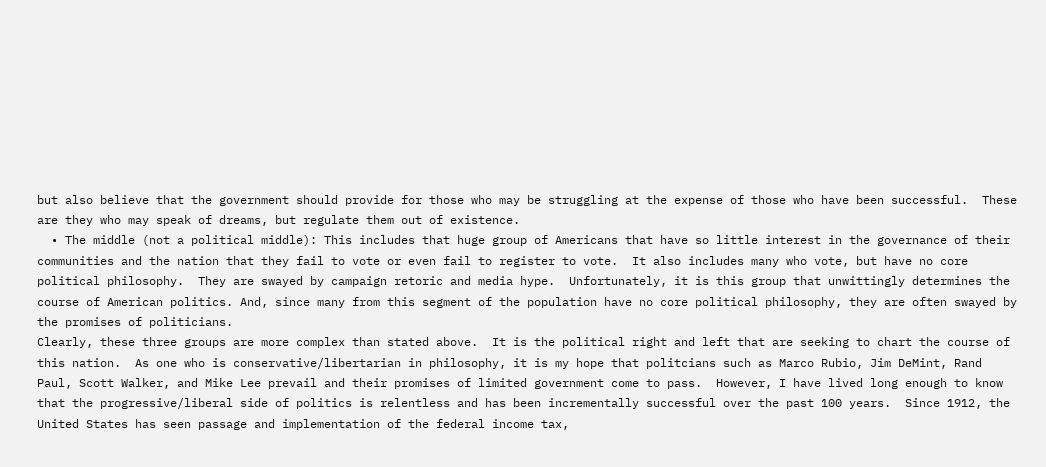but also believe that the government should provide for those who may be struggling at the expense of those who have been successful.  These are they who may speak of dreams, but regulate them out of existence.
  • The middle (not a political middle): This includes that huge group of Americans that have so little interest in the governance of their communities and the nation that they fail to vote or even fail to register to vote.  It also includes many who vote, but have no core political philosophy.  They are swayed by campaign retoric and media hype.  Unfortunately, it is this group that unwittingly determines the course of American politics. And, since many from this segment of the population have no core political philosophy, they are often swayed by the promises of politicians.
Clearly, these three groups are more complex than stated above.  It is the political right and left that are seeking to chart the course of this nation.  As one who is conservative/libertarian in philosophy, it is my hope that politcians such as Marco Rubio, Jim DeMint, Rand Paul, Scott Walker, and Mike Lee prevail and their promises of limited government come to pass.  However, I have lived long enough to know that the progressive/liberal side of politics is relentless and has been incrementally successful over the past 100 years.  Since 1912, the United States has seen passage and implementation of the federal income tax,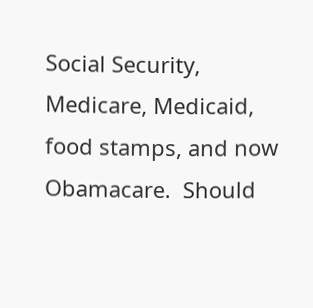Social Security, Medicare, Medicaid, food stamps, and now Obamacare.  Should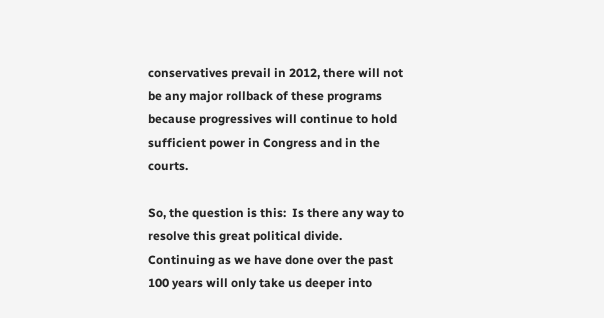conservatives prevail in 2012, there will not be any major rollback of these programs because progressives will continue to hold sufficient power in Congress and in the courts.

So, the question is this:  Is there any way to resolve this great political divide.  Continuing as we have done over the past 100 years will only take us deeper into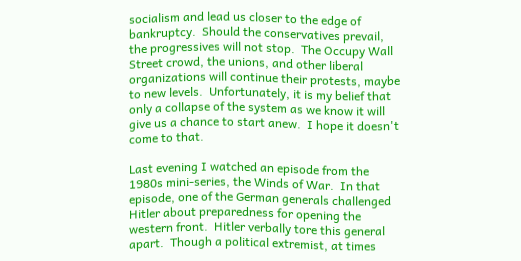socialism and lead us closer to the edge of bankruptcy.  Should the conservatives prevail, the progressives will not stop.  The Occupy Wall Street crowd, the unions, and other liberal organizations will continue their protests, maybe to new levels.  Unfortunately, it is my belief that only a collapse of the system as we know it will give us a chance to start anew.  I hope it doesn't come to that.

Last evening I watched an episode from the 1980s mini-series, the Winds of War.  In that episode, one of the German generals challenged Hitler about preparedness for opening the western front.  Hitler verbally tore this general apart.  Though a political extremist, at times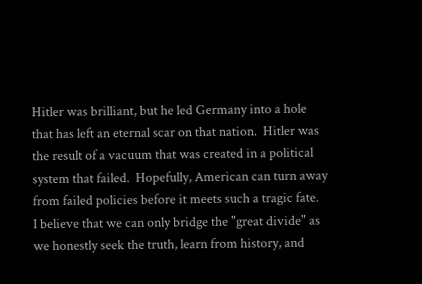Hitler was brilliant, but he led Germany into a hole that has left an eternal scar on that nation.  Hitler was the result of a vacuum that was created in a political system that failed.  Hopefully, American can turn away from failed policies before it meets such a tragic fate.  I believe that we can only bridge the "great divide" as we honestly seek the truth, learn from history, and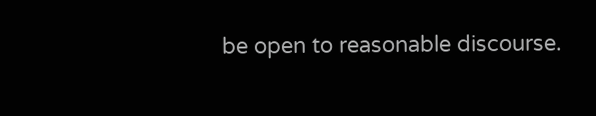be open to reasonable discourse.